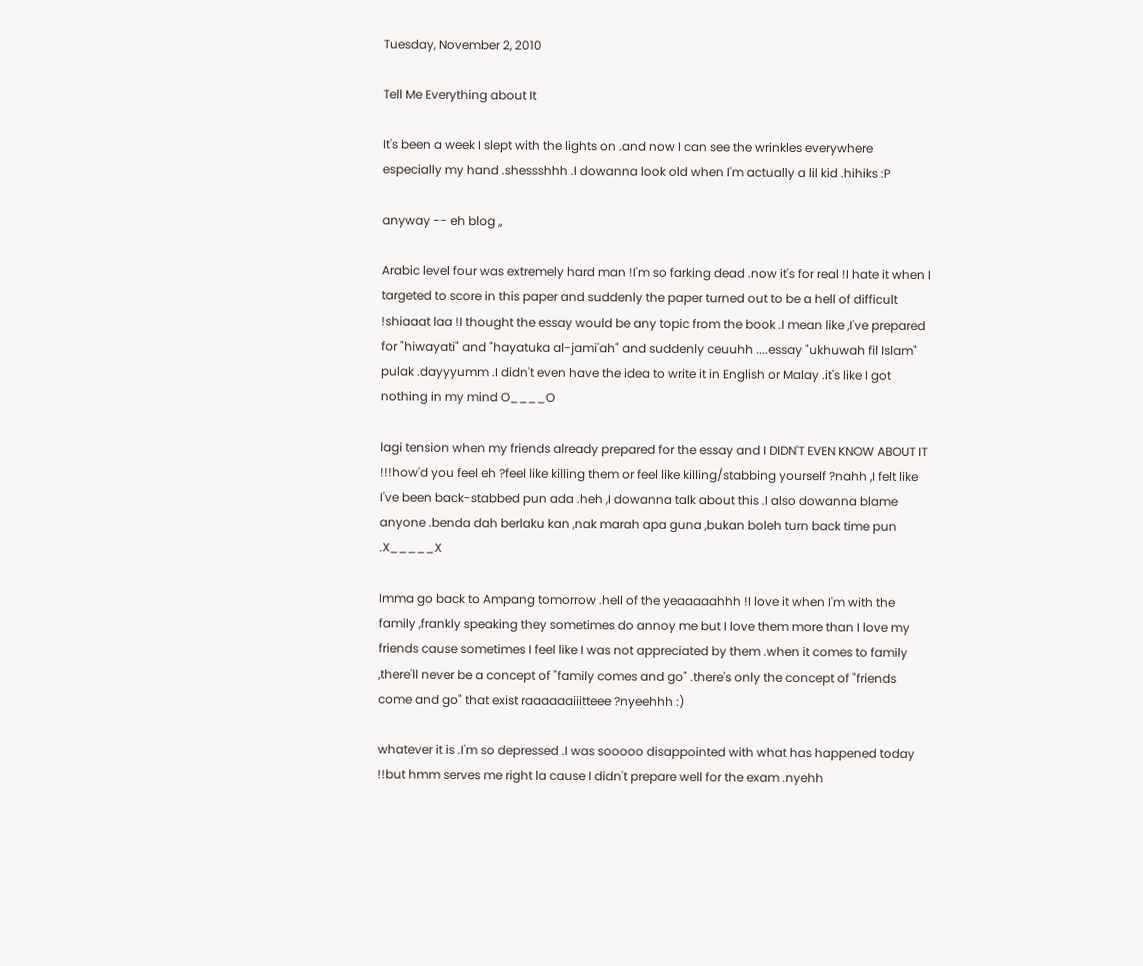Tuesday, November 2, 2010

Tell Me Everything about It

It's been a week I slept with the lights on .and now I can see the wrinkles everywhere especially my hand .shessshhh .I dowanna look old when I'm actually a lil kid .hihiks :P

anyway -- eh blog ,,

Arabic level four was extremely hard man !I'm so farking dead .now it's for real !I hate it when I targeted to score in this paper and suddenly the paper turned out to be a hell of difficult !shiaaat laa !I thought the essay would be any topic from the book .I mean like ,I've prepared for "hiwayati" and "hayatuka al-jami'ah" and suddenly ceuuhh ....essay "ukhuwah fil Islam" pulak .dayyyumm .I didn't even have the idea to write it in English or Malay .it's like I got nothing in my mind O____O

lagi tension when my friends already prepared for the essay and I DIDN'T EVEN KNOW ABOUT IT !!!how'd you feel eh ?feel like killing them or feel like killing/stabbing yourself ?nahh ,I felt like I've been back-stabbed pun ada .heh ,I dowanna talk about this .I also dowanna blame anyone .benda dah berlaku kan ,nak marah apa guna ,bukan boleh turn back time pun .X_____X

Imma go back to Ampang tomorrow .hell of the yeaaaaahhh !I love it when I'm with the family ,frankly speaking they sometimes do annoy me but I love them more than I love my friends cause sometimes I feel like I was not appreciated by them .when it comes to family ,there'll never be a concept of "family comes and go" .there's only the concept of "friends come and go" that exist raaaaaaiiitteee ?nyeehhh :)

whatever it is .I'm so depressed .I was sooooo disappointed with what has happened today !!but hmm serves me right la cause I didn't prepare well for the exam .nyehh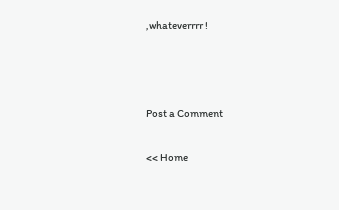,whateverrrr !



Post a Comment

<< Home